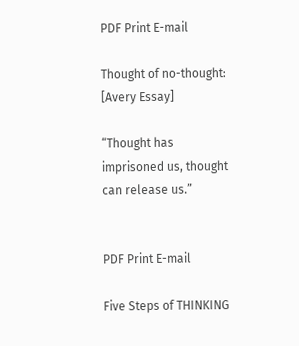PDF Print E-mail

Thought of no-thought: [Avery Essay]

“Thought has imprisoned us, thought can release us.”


PDF Print E-mail

Five Steps of THINKING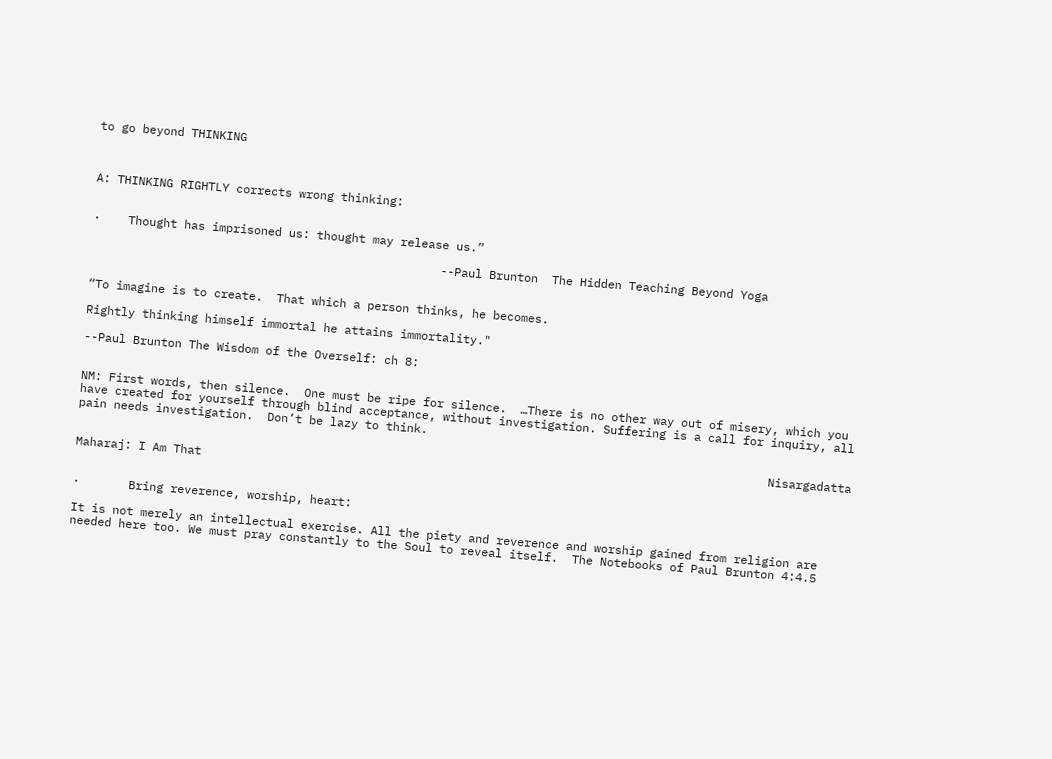to go beyond THINKING



A: THINKING RIGHTLY corrects wrong thinking:


·    Thought has imprisoned us: thought may release us.”

                                                  --Paul Brunton  The Hidden Teaching Beyond Yoga


“To imagine is to create.  That which a person thinks, he becomes.

Rightly thinking himself immortal he attains immortality."

--Paul Brunton The Wisdom of the Overself: ch 8:


NM: First words, then silence.  One must be ripe for silence.  …There is no other way out of misery, which you have created for yourself through blind acceptance, without investigation. Suffering is a call for inquiry, all pain needs investigation.  Don’t be lazy to think.

                                                                                                   Nisargadatta Maharaj: I Am That


·       Bring reverence, worship, heart:

It is not merely an intellectual exercise. All the piety and reverence and worship gained from religion are needed here too. We must pray constantly to the Soul to reveal itself.  The Notebooks of Paul Brunton 4:4.5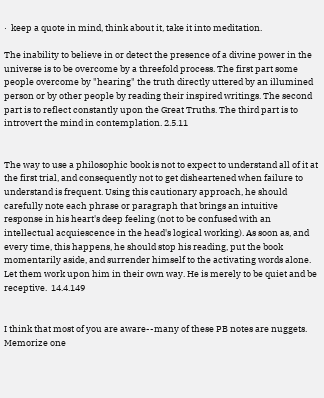·  keep a quote in mind, think about it, take it into meditation.

The inability to believe in or detect the presence of a divine power in the universe is to be overcome by a threefold process. The first part some people overcome by "hearing" the truth directly uttered by an illumined person or by other people by reading their inspired writings. The second part is to reflect constantly upon the Great Truths. The third part is to introvert the mind in contemplation. 2.5.11


The way to use a philosophic book is not to expect to understand all of it at the first trial, and consequently not to get disheartened when failure to understand is frequent. Using this cautionary approach, he should carefully note each phrase or paragraph that brings an intuitive response in his heart's deep feeling (not to be confused with an intellectual acquiescence in the head's logical working). As soon as, and every time, this happens, he should stop his reading, put the book momentarily aside, and surrender himself to the activating words alone. Let them work upon him in their own way. He is merely to be quiet and be receptive.  14.4.149


I think that most of you are aware--many of these PB notes are nuggets.  Memorize one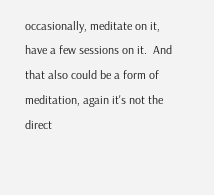occasionally, meditate on it, have a few sessions on it.  And that also could be a form of meditation, again it's not the direct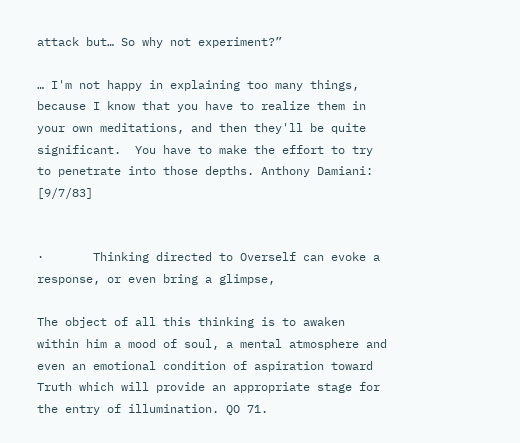attack but… So why not experiment?”

… I'm not happy in explaining too many things, because I know that you have to realize them in your own meditations, and then they'll be quite significant.  You have to make the effort to try to penetrate into those depths. Anthony Damiani:  [9/7/83]


·       Thinking directed to Overself can evoke a response, or even bring a glimpse,

The object of all this thinking is to awaken within him a mood of soul, a mental atmosphere and even an emotional condition of aspiration toward Truth which will provide an appropriate stage for the entry of illumination. QO 71.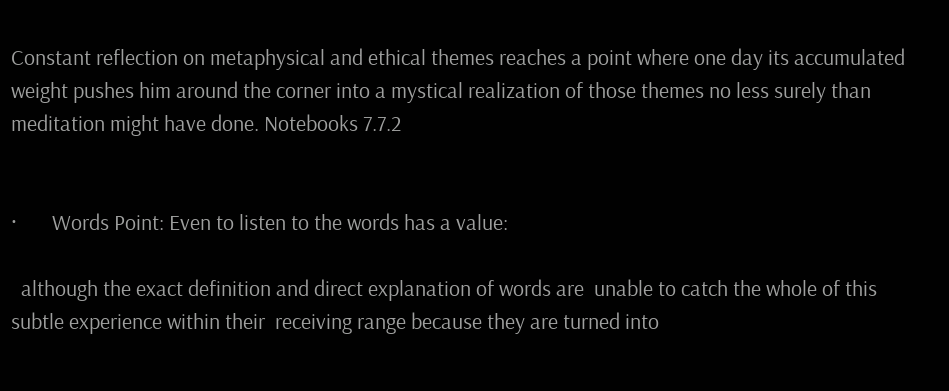Constant reflection on metaphysical and ethical themes reaches a point where one day its accumulated weight pushes him around the corner into a mystical realization of those themes no less surely than meditation might have done. Notebooks 7.7.2


·       Words Point: Even to listen to the words has a value:

  although the exact definition and direct explanation of words are  unable to catch the whole of this subtle experience within their  receiving range because they are turned into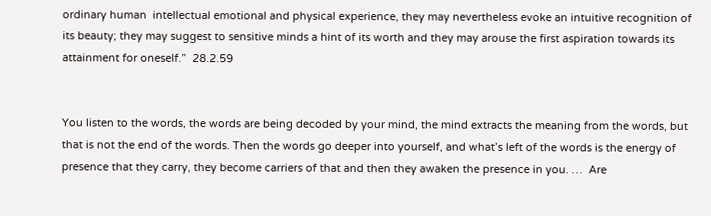ordinary human  intellectual emotional and physical experience, they may nevertheless evoke an intuitive recognition of its beauty; they may suggest to sensitive minds a hint of its worth and they may arouse the first aspiration towards its attainment for oneself.”  28.2.59


You listen to the words, the words are being decoded by your mind, the mind extracts the meaning from the words, but that is not the end of the words. Then the words go deeper into yourself, and what’s left of the words is the energy of presence that they carry, they become carriers of that and then they awaken the presence in you. …  Are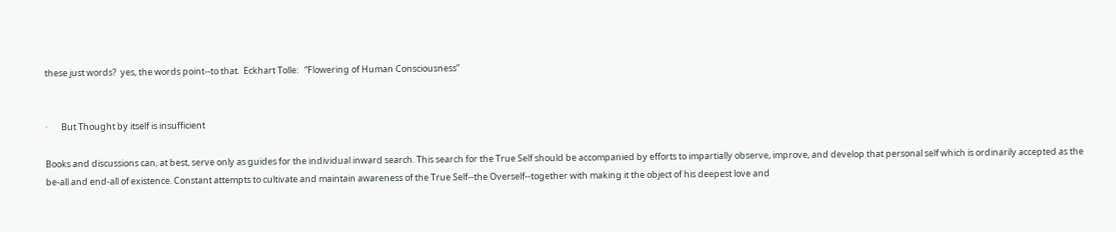these just words?  yes, the words point--to that.  Eckhart Tolle:   “Flowering of Human Consciousness”


·       But Thought by itself is insufficient

Books and discussions can, at best, serve only as guides for the individual inward search. This search for the True Self should be accompanied by efforts to impartially observe, improve, and develop that personal self which is ordinarily accepted as the be-all and end-all of existence. Constant attempts to cultivate and maintain awareness of the True Self--the Overself--together with making it the object of his deepest love and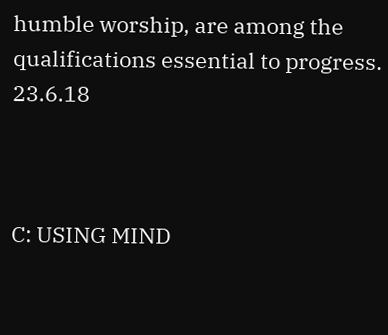humble worship, are among the qualifications essential to progress.  23.6.18



C: USING MIND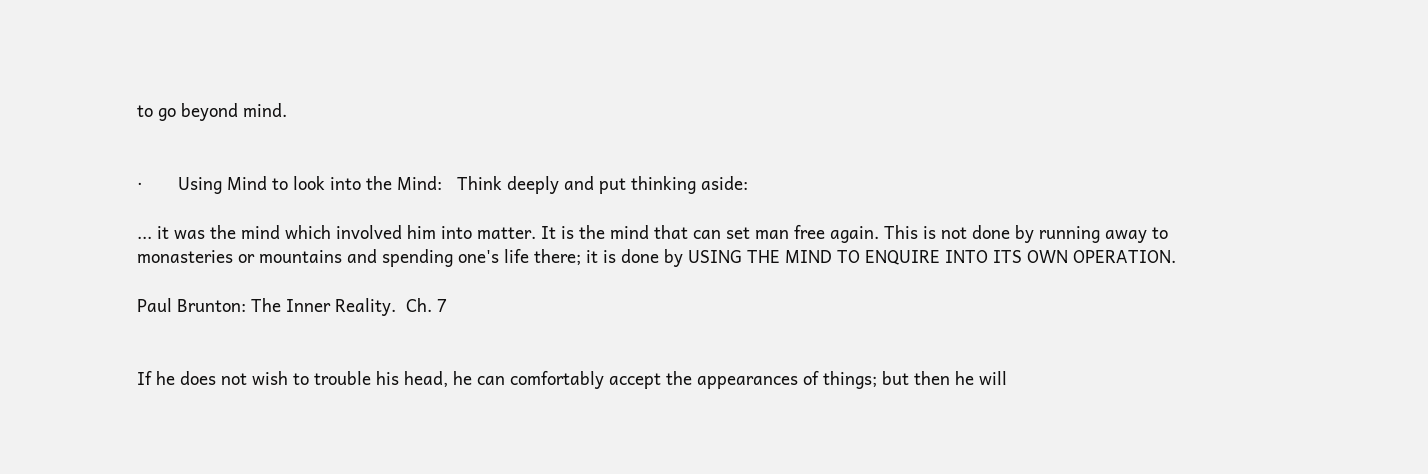to go beyond mind.


·       Using Mind to look into the Mind:   Think deeply and put thinking aside:

... it was the mind which involved him into matter. It is the mind that can set man free again. This is not done by running away to monasteries or mountains and spending one's life there; it is done by USING THE MIND TO ENQUIRE INTO ITS OWN OPERATION.

Paul Brunton: The Inner Reality.  Ch. 7


If he does not wish to trouble his head, he can comfortably accept the appearances of things; but then he will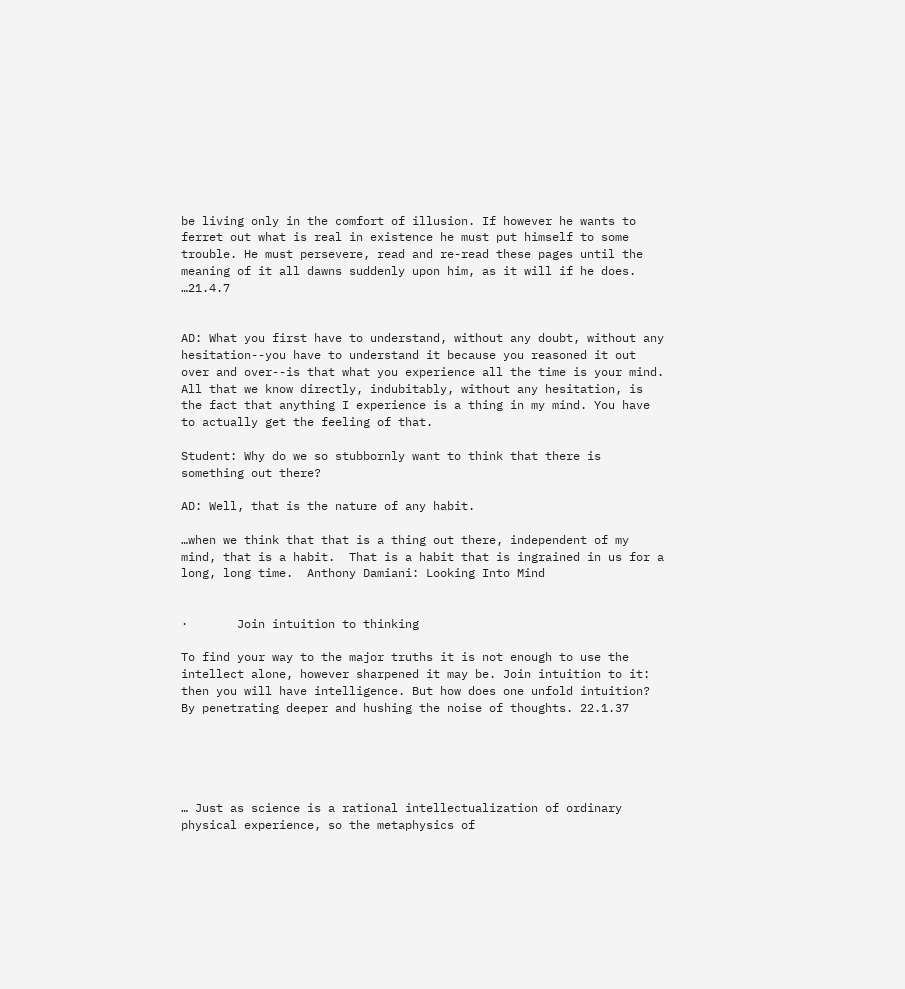be living only in the comfort of illusion. If however he wants to ferret out what is real in existence he must put himself to some trouble. He must persevere, read and re-read these pages until the meaning of it all dawns suddenly upon him, as it will if he does. …21.4.7


AD: What you first have to understand, without any doubt, without any hesitation--you have to understand it because you reasoned it out over and over--is that what you experience all the time is your mind.  All that we know directly, indubitably, without any hesitation, is the fact that anything I experience is a thing in my mind. You have to actually get the feeling of that.

Student: Why do we so stubbornly want to think that there is something out there?

AD: Well, that is the nature of any habit.

…when we think that that is a thing out there, independent of my mind, that is a habit.  That is a habit that is ingrained in us for a long, long time.  Anthony Damiani: Looking Into Mind


·       Join intuition to thinking

To find your way to the major truths it is not enough to use the intellect alone, however sharpened it may be. Join intuition to it: then you will have intelligence. But how does one unfold intuition? By penetrating deeper and hushing the noise of thoughts. 22.1.37





… Just as science is a rational intellectualization of ordinary physical experience, so the metaphysics of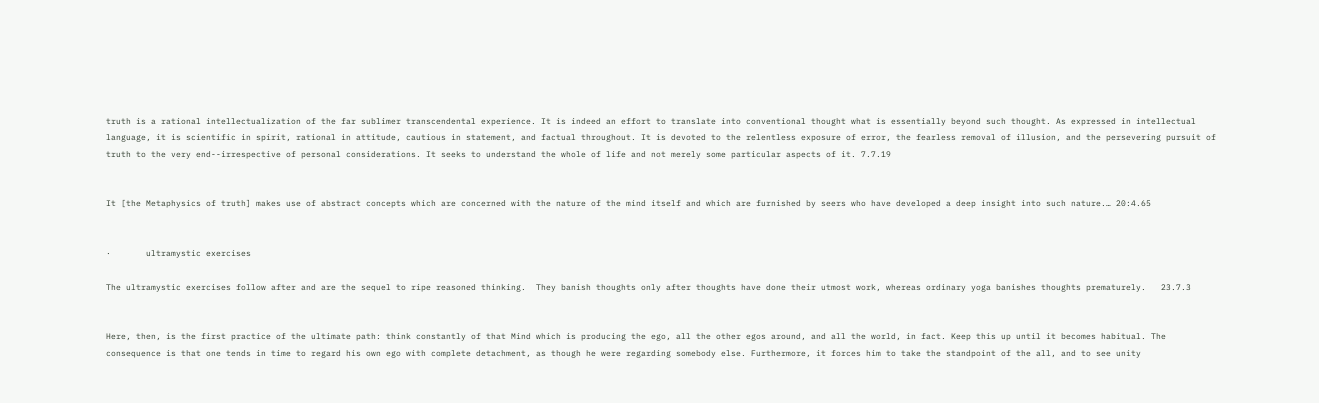truth is a rational intellectualization of the far sublimer transcendental experience. It is indeed an effort to translate into conventional thought what is essentially beyond such thought. As expressed in intellectual language, it is scientific in spirit, rational in attitude, cautious in statement, and factual throughout. It is devoted to the relentless exposure of error, the fearless removal of illusion, and the persevering pursuit of truth to the very end--irrespective of personal considerations. It seeks to understand the whole of life and not merely some particular aspects of it. 7.7.19


It [the Metaphysics of truth] makes use of abstract concepts which are concerned with the nature of the mind itself and which are furnished by seers who have developed a deep insight into such nature.… 20:4.65


·       ultramystic exercises

The ultramystic exercises follow after and are the sequel to ripe reasoned thinking.  They banish thoughts only after thoughts have done their utmost work, whereas ordinary yoga banishes thoughts prematurely.   23.7.3


Here, then, is the first practice of the ultimate path: think constantly of that Mind which is producing the ego, all the other egos around, and all the world, in fact. Keep this up until it becomes habitual. The consequence is that one tends in time to regard his own ego with complete detachment, as though he were regarding somebody else. Furthermore, it forces him to take the standpoint of the all, and to see unity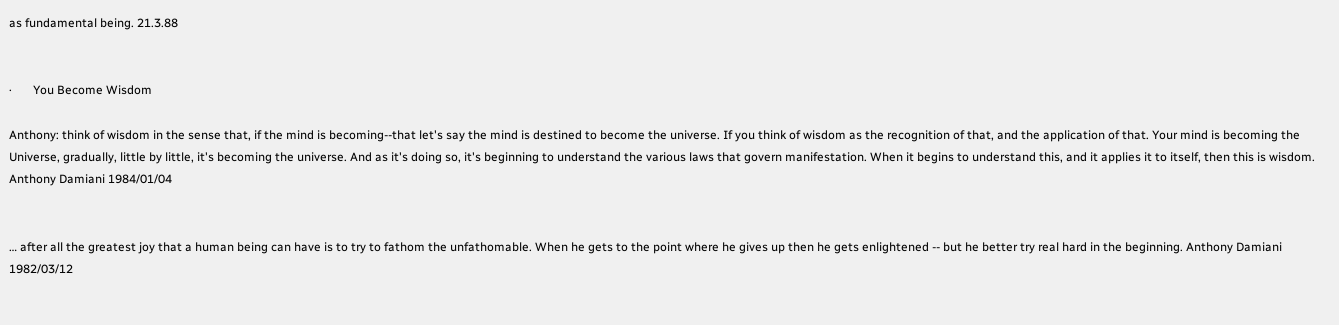as fundamental being. 21.3.88


·       You Become Wisdom

Anthony: think of wisdom in the sense that, if the mind is becoming--that let's say the mind is destined to become the universe. If you think of wisdom as the recognition of that, and the application of that. Your mind is becoming the Universe, gradually, little by little, it's becoming the universe. And as it's doing so, it's beginning to understand the various laws that govern manifestation. When it begins to understand this, and it applies it to itself, then this is wisdom.  Anthony Damiani 1984/01/04


… after all the greatest joy that a human being can have is to try to fathom the unfathomable. When he gets to the point where he gives up then he gets enlightened -- but he better try real hard in the beginning. Anthony Damiani 1982/03/12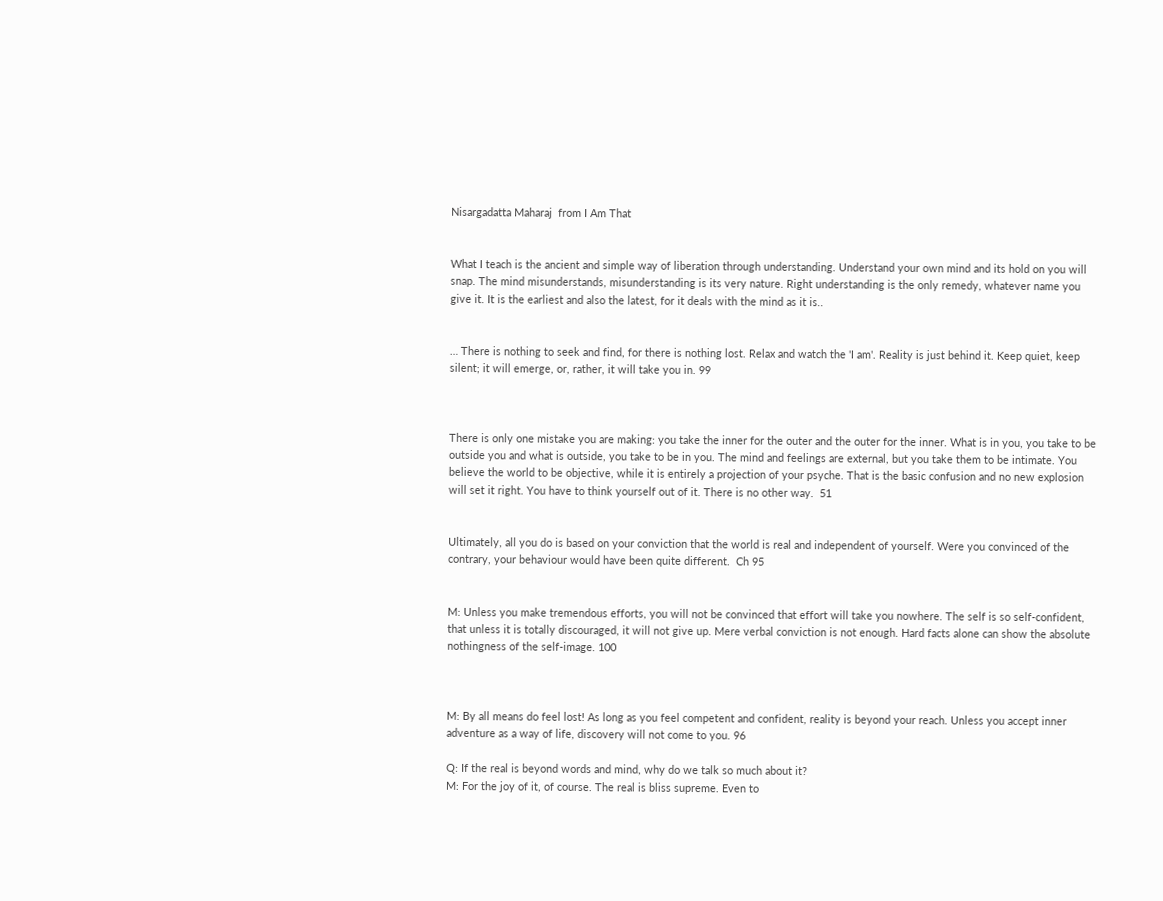Nisargadatta Maharaj  from I Am That


What I teach is the ancient and simple way of liberation through understanding. Understand your own mind and its hold on you will snap. The mind misunderstands, misunderstanding is its very nature. Right understanding is the only remedy, whatever name you give it. It is the earliest and also the latest, for it deals with the mind as it is..


… There is nothing to seek and find, for there is nothing lost. Relax and watch the 'I am'. Reality is just behind it. Keep quiet, keep silent; it will emerge, or, rather, it will take you in. 99



There is only one mistake you are making: you take the inner for the outer and the outer for the inner. What is in you, you take to be outside you and what is outside, you take to be in you. The mind and feelings are external, but you take them to be intimate. You believe the world to be objective, while it is entirely a projection of your psyche. That is the basic confusion and no new explosion will set it right. You have to think yourself out of it. There is no other way.  51


Ultimately, all you do is based on your conviction that the world is real and independent of yourself. Were you convinced of the contrary, your behaviour would have been quite different.  Ch 95


M: Unless you make tremendous efforts, you will not be convinced that effort will take you nowhere. The self is so self-confident, that unless it is totally discouraged, it will not give up. Mere verbal conviction is not enough. Hard facts alone can show the absolute nothingness of the self-image. 100



M: By all means do feel lost! As long as you feel competent and confident, reality is beyond your reach. Unless you accept inner adventure as a way of life, discovery will not come to you. 96

Q: If the real is beyond words and mind, why do we talk so much about it?
M: For the joy of it, of course. The real is bliss supreme. Even to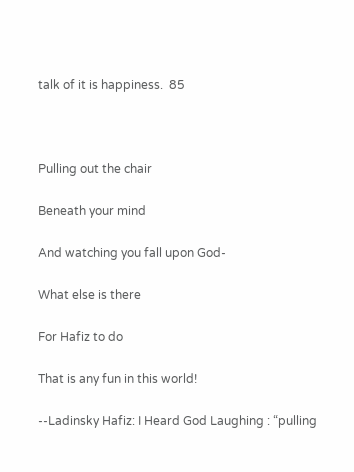talk of it is happiness.  85



Pulling out the chair

Beneath your mind

And watching you fall upon God-

What else is there

For Hafiz to do

That is any fun in this world!

--Ladinsky Hafiz: I Heard God Laughing : “pulling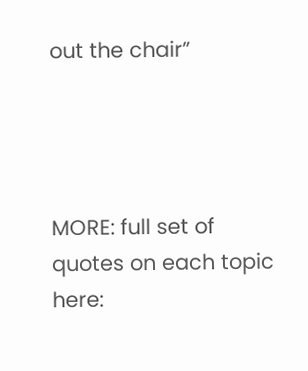out the chair”




MORE: full set of quotes on each topic here: